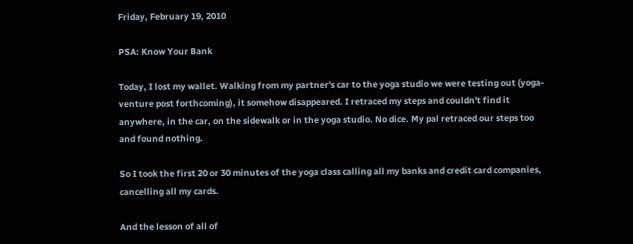Friday, February 19, 2010

PSA: Know Your Bank

Today, I lost my wallet. Walking from my partner's car to the yoga studio we were testing out (yoga-venture post forthcoming), it somehow disappeared. I retraced my steps and couldn't find it anywhere, in the car, on the sidewalk or in the yoga studio. No dice. My pal retraced our steps too and found nothing.

So I took the first 20 or 30 minutes of the yoga class calling all my banks and credit card companies, cancelling all my cards.

And the lesson of all of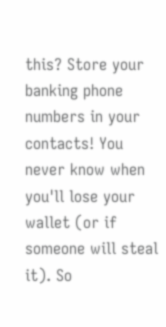this? Store your banking phone numbers in your contacts! You never know when you'll lose your wallet (or if someone will steal it). So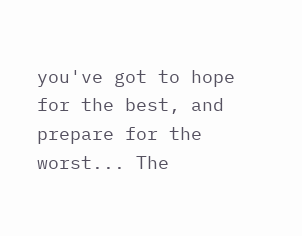you've got to hope for the best, and prepare for the worst... The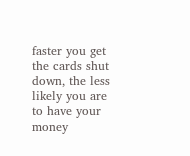faster you get the cards shut down, the less likely you are to have your money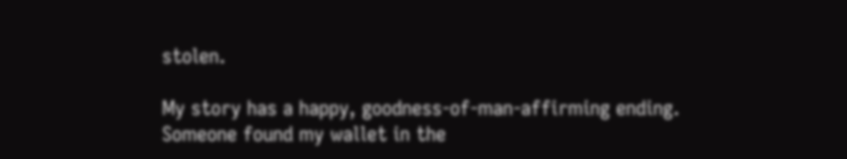stolen.

My story has a happy, goodness-of-man-affirming ending. Someone found my wallet in the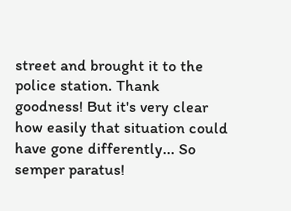street and brought it to the police station. Thank goodness! But it's very clear how easily that situation could have gone differently... So semper paratus!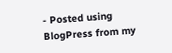- Posted using BlogPress from my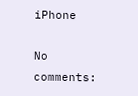iPhone

No comments: